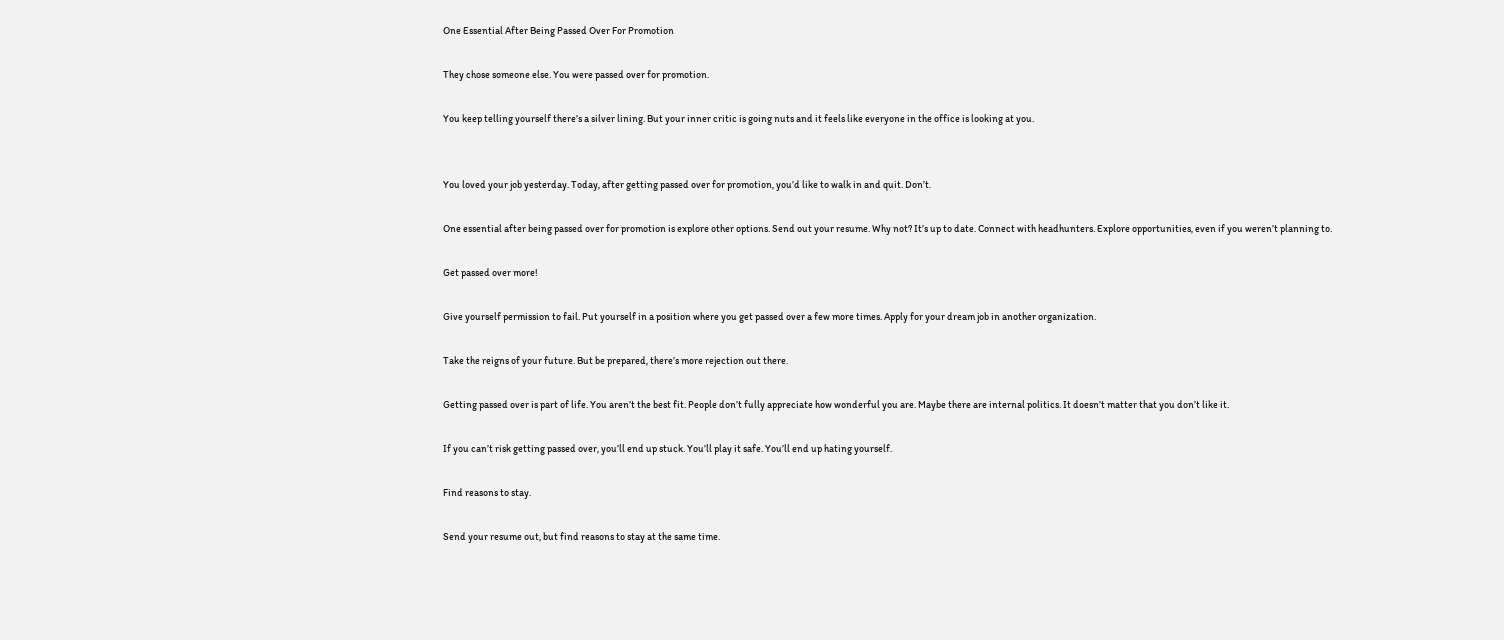One Essential After Being Passed Over For Promotion

They chose someone else. You were passed over for promotion.

You keep telling yourself there’s a silver lining. But your inner critic is going nuts and it feels like everyone in the office is looking at you.


You loved your job yesterday. Today, after getting passed over for promotion, you’d like to walk in and quit. Don’t.

One essential after being passed over for promotion is explore other options. Send out your resume. Why not? It’s up to date. Connect with headhunters. Explore opportunities, even if you weren’t planning to.

Get passed over more!

Give yourself permission to fail. Put yourself in a position where you get passed over a few more times. Apply for your dream job in another organization.

Take the reigns of your future. But be prepared, there’s more rejection out there.

Getting passed over is part of life. You aren’t the best fit. People don’t fully appreciate how wonderful you are. Maybe there are internal politics. It doesn’t matter that you don’t like it.

If you can’t risk getting passed over, you’ll end up stuck. You’ll play it safe. You’ll end up hating yourself.

Find reasons to stay.

Send your resume out, but find reasons to stay at the same time.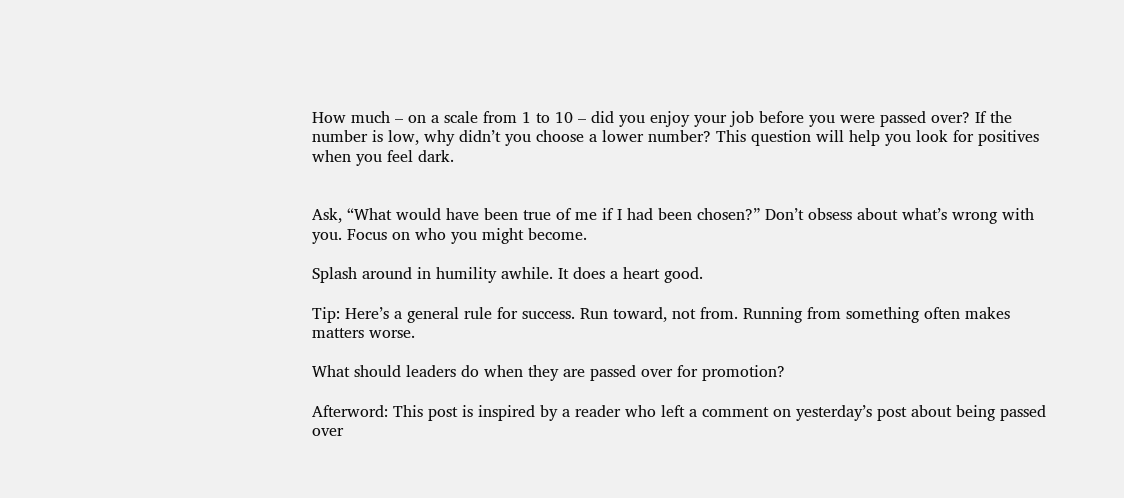How much – on a scale from 1 to 10 – did you enjoy your job before you were passed over? If the number is low, why didn’t you choose a lower number? This question will help you look for positives when you feel dark.


Ask, “What would have been true of me if I had been chosen?” Don’t obsess about what’s wrong with you. Focus on who you might become.

Splash around in humility awhile. It does a heart good.

Tip: Here’s a general rule for success. Run toward, not from. Running from something often makes matters worse.

What should leaders do when they are passed over for promotion?

Afterword: This post is inspired by a reader who left a comment on yesterday’s post about being passed over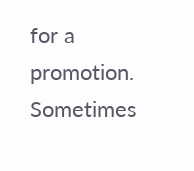for a promotion. Sometimes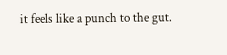it feels like a punch to the gut.